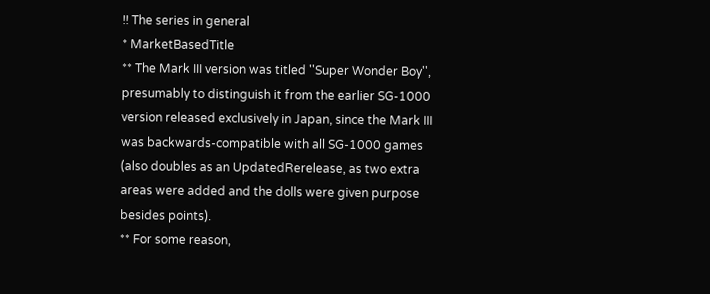!! The series in general
* MarketBasedTitle
** The Mark III version was titled ''Super Wonder Boy'', presumably to distinguish it from the earlier SG-1000 version released exclusively in Japan, since the Mark III was backwards-compatible with all SG-1000 games (also doubles as an UpdatedRerelease, as two extra areas were added and the dolls were given purpose besides points).
** For some reason,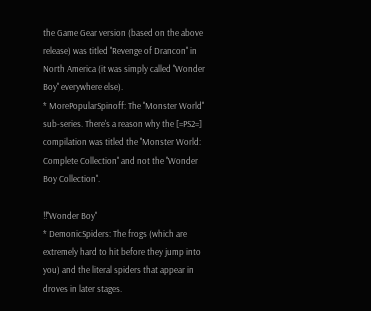the Game Gear version (based on the above release) was titled ''Revenge of Drancon'' in North America (it was simply called ''Wonder Boy'' everywhere else).
* MorePopularSpinoff: The ''Monster World'' sub-series. There's a reason why the [=PS2=] compilation was titled the ''Monster World: Complete Collection'' and not the ''Wonder Boy Collection''.

!!''Wonder Boy''
* DemonicSpiders: The frogs (which are extremely hard to hit before they jump into you) and the literal spiders that appear in droves in later stages.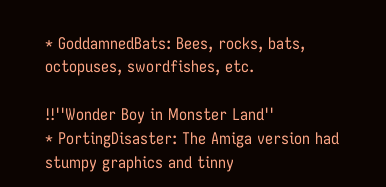* GoddamnedBats: Bees, rocks, bats, octopuses, swordfishes, etc.

!!''Wonder Boy in Monster Land''
* PortingDisaster: The Amiga version had stumpy graphics and tinny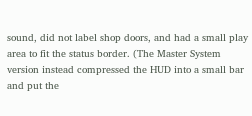sound, did not label shop doors, and had a small play area to fit the status border. (The Master System version instead compressed the HUD into a small bar and put the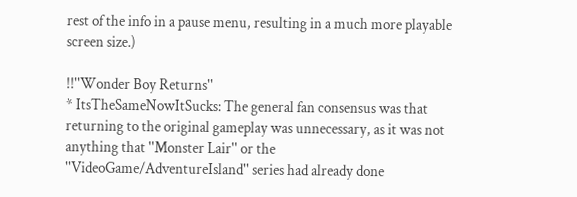rest of the info in a pause menu, resulting in a much more playable screen size.)

!!''Wonder Boy Returns''
* ItsTheSameNowItSucks: The general fan consensus was that returning to the original gameplay was unnecessary, as it was not anything that ''Monster Lair'' or the ''VideoGame/AdventureIsland'' series had already done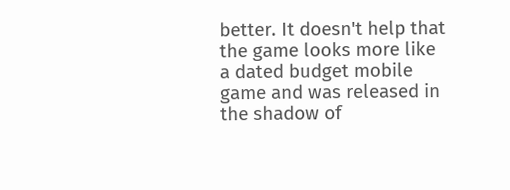better. It doesn't help that the game looks more like a dated budget mobile game and was released in the shadow of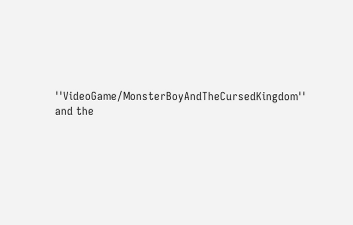''VideoGame/MonsterBoyAndTheCursedKingdom'' and the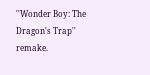''Wonder Boy: The Dragon's Trap'' remake.